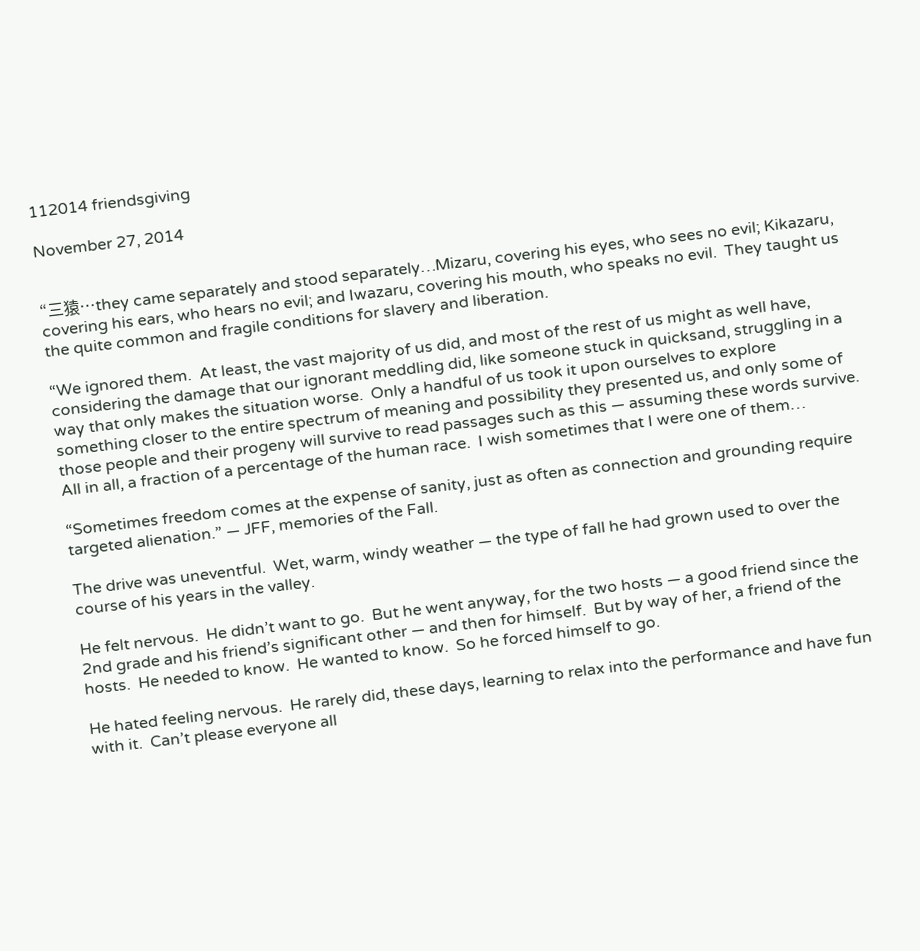112014 friendsgiving

November 27, 2014


“三猿…they came separately and stood separately…Mizaru, covering his eyes, who sees no evil; Kikazaru, covering his ears, who hears no evil; and Iwazaru, covering his mouth, who speaks no evil.  They taught us the quite common and fragile conditions for slavery and liberation.

“We ignored them.  At least, the vast majority of us did, and most of the rest of us might as well have, considering the damage that our ignorant meddling did, like someone stuck in quicksand, struggling in a way that only makes the situation worse.  Only a handful of us took it upon ourselves to explore something closer to the entire spectrum of meaning and possibility they presented us, and only some of those people and their progeny will survive to read passages such as this — assuming these words survive.  All in all, a fraction of a percentage of the human race.  I wish sometimes that I were one of them…

“Sometimes freedom comes at the expense of sanity, just as often as connection and grounding require targeted alienation.” — JFF, memories of the Fall.

The drive was uneventful.  Wet, warm, windy weather — the type of fall he had grown used to over the course of his years in the valley.

He felt nervous.  He didn’t want to go.  But he went anyway, for the two hosts — a good friend since the 2nd grade and his friend’s significant other — and then for himself.  But by way of her, a friend of the hosts.  He needed to know.  He wanted to know.  So he forced himself to go.

He hated feeling nervous.  He rarely did, these days, learning to relax into the performance and have fun with it.  Can’t please everyone all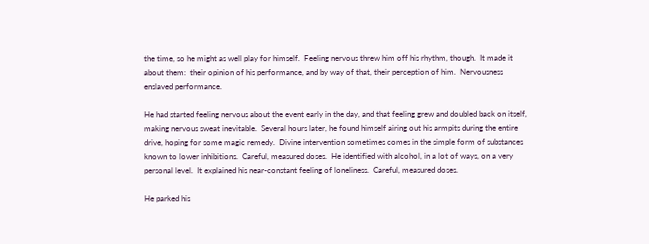the time, so he might as well play for himself.  Feeling nervous threw him off his rhythm, though.  It made it about them:  their opinion of his performance, and by way of that, their perception of him.  Nervousness enslaved performance.

He had started feeling nervous about the event early in the day, and that feeling grew and doubled back on itself, making nervous sweat inevitable.  Several hours later, he found himself airing out his armpits during the entire drive, hoping for some magic remedy.  Divine intervention sometimes comes in the simple form of substances known to lower inhibitions.  Careful, measured doses.  He identified with alcohol, in a lot of ways, on a very personal level.  It explained his near-constant feeling of loneliness.  Careful, measured doses.

He parked his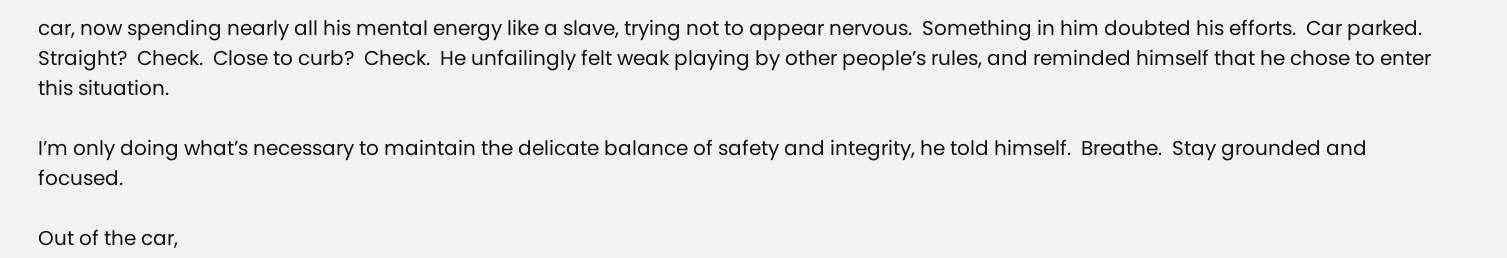car, now spending nearly all his mental energy like a slave, trying not to appear nervous.  Something in him doubted his efforts.  Car parked.  Straight?  Check.  Close to curb?  Check.  He unfailingly felt weak playing by other people’s rules, and reminded himself that he chose to enter this situation.

I’m only doing what’s necessary to maintain the delicate balance of safety and integrity, he told himself.  Breathe.  Stay grounded and focused.

Out of the car,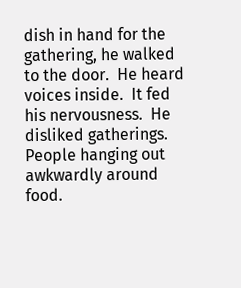dish in hand for the gathering, he walked to the door.  He heard voices inside.  It fed his nervousness.  He disliked gatherings.  People hanging out awkwardly around food.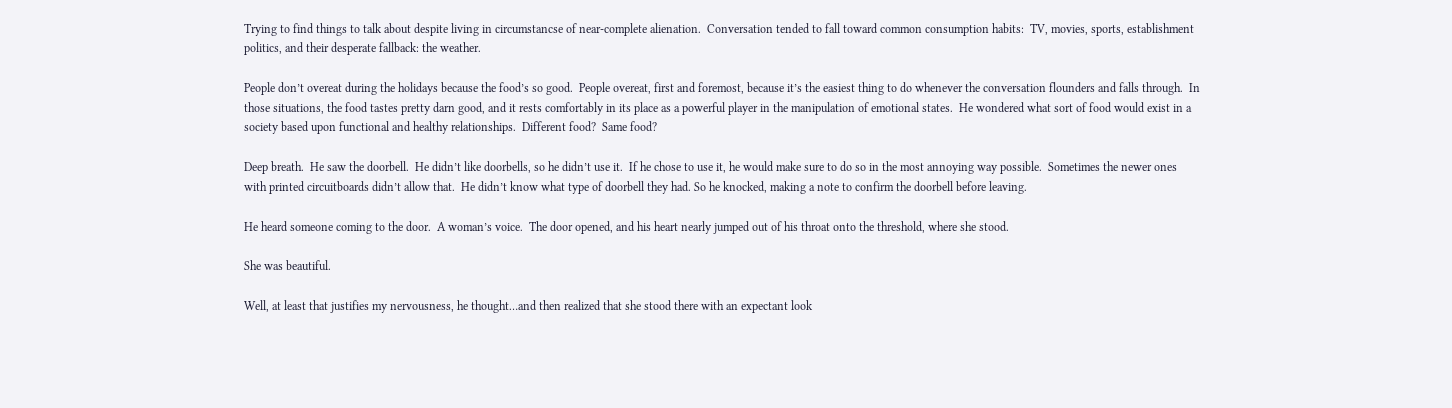Trying to find things to talk about despite living in circumstancse of near-complete alienation.  Conversation tended to fall toward common consumption habits:  TV, movies, sports, establishment politics, and their desperate fallback: the weather.

People don’t overeat during the holidays because the food’s so good.  People overeat, first and foremost, because it’s the easiest thing to do whenever the conversation flounders and falls through.  In those situations, the food tastes pretty darn good, and it rests comfortably in its place as a powerful player in the manipulation of emotional states.  He wondered what sort of food would exist in a society based upon functional and healthy relationships.  Different food?  Same food?

Deep breath.  He saw the doorbell.  He didn’t like doorbells, so he didn’t use it.  If he chose to use it, he would make sure to do so in the most annoying way possible.  Sometimes the newer ones with printed circuitboards didn’t allow that.  He didn’t know what type of doorbell they had. So he knocked, making a note to confirm the doorbell before leaving.

He heard someone coming to the door.  A woman’s voice.  The door opened, and his heart nearly jumped out of his throat onto the threshold, where she stood.

She was beautiful.

Well, at least that justifies my nervousness, he thought…and then realized that she stood there with an expectant look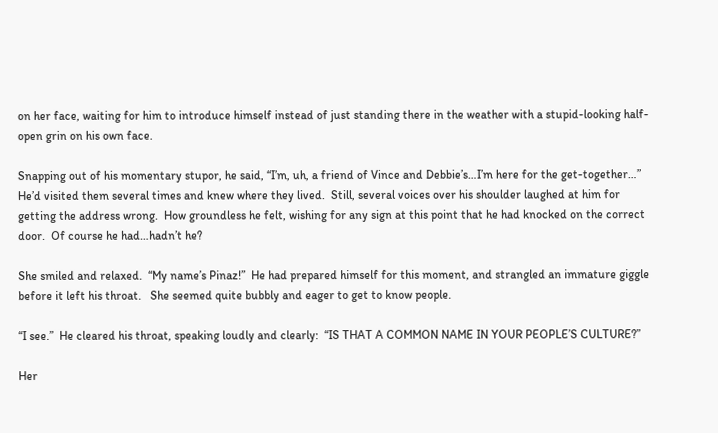on her face, waiting for him to introduce himself instead of just standing there in the weather with a stupid-looking half-open grin on his own face.

Snapping out of his momentary stupor, he said, “I’m, uh, a friend of Vince and Debbie’s…I’m here for the get-together…”  He’d visited them several times and knew where they lived.  Still, several voices over his shoulder laughed at him for getting the address wrong.  How groundless he felt, wishing for any sign at this point that he had knocked on the correct door.  Of course he had…hadn’t he?

She smiled and relaxed.  “My name’s Pinaz!”  He had prepared himself for this moment, and strangled an immature giggle before it left his throat.   She seemed quite bubbly and eager to get to know people.

“I see.”  He cleared his throat, speaking loudly and clearly:  “IS THAT A COMMON NAME IN YOUR PEOPLE’S CULTURE?”

Her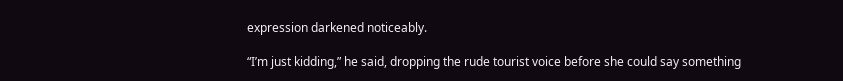expression darkened noticeably.

“I’m just kidding,” he said, dropping the rude tourist voice before she could say something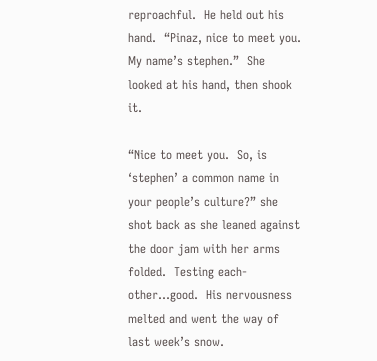reproachful.  He held out his hand.  “Pinaz, nice to meet you.  My name’s stephen.”  She looked at his hand, then shook it.

“Nice to meet you.  So, is ‘stephen’ a common name in your people’s culture?” she shot back as she leaned against the door jam with her arms folded.  Testing each-other…good.  His nervousness melted and went the way of last week’s snow.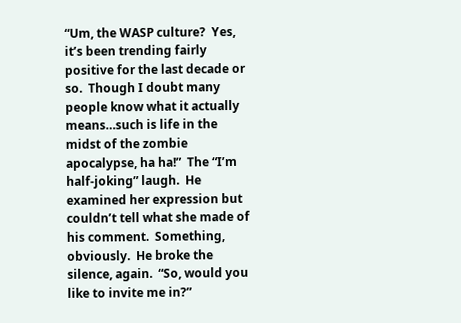“Um, the WASP culture?  Yes, it’s been trending fairly positive for the last decade or so.  Though I doubt many people know what it actually means…such is life in the midst of the zombie apocalypse, ha ha!”  The “I’m half-joking” laugh.  He examined her expression but couldn’t tell what she made of his comment.  Something, obviously.  He broke the silence, again.  “So, would you like to invite me in?”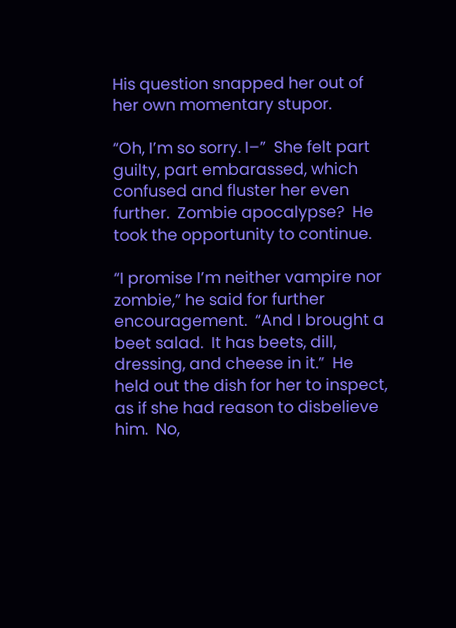His question snapped her out of her own momentary stupor.

“Oh, I’m so sorry. I–”  She felt part guilty, part embarassed, which confused and fluster her even further.  Zombie apocalypse?  He took the opportunity to continue.

“I promise I’m neither vampire nor zombie,” he said for further encouragement.  “And I brought a beet salad.  It has beets, dill, dressing, and cheese in it.”  He held out the dish for her to inspect, as if she had reason to disbelieve him.  No,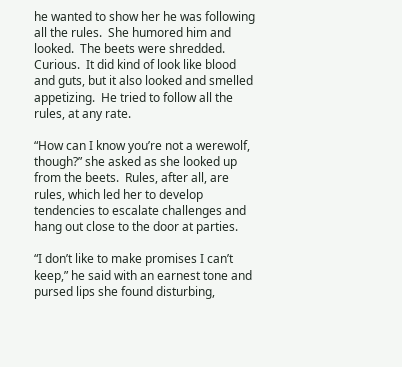he wanted to show her he was following all the rules.  She humored him and looked.  The beets were shredded.  Curious.  It did kind of look like blood and guts, but it also looked and smelled appetizing.  He tried to follow all the rules, at any rate.

“How can I know you’re not a werewolf, though?” she asked as she looked up from the beets.  Rules, after all, are rules, which led her to develop tendencies to escalate challenges and hang out close to the door at parties.

“I don’t like to make promises I can’t keep,” he said with an earnest tone and pursed lips she found disturbing,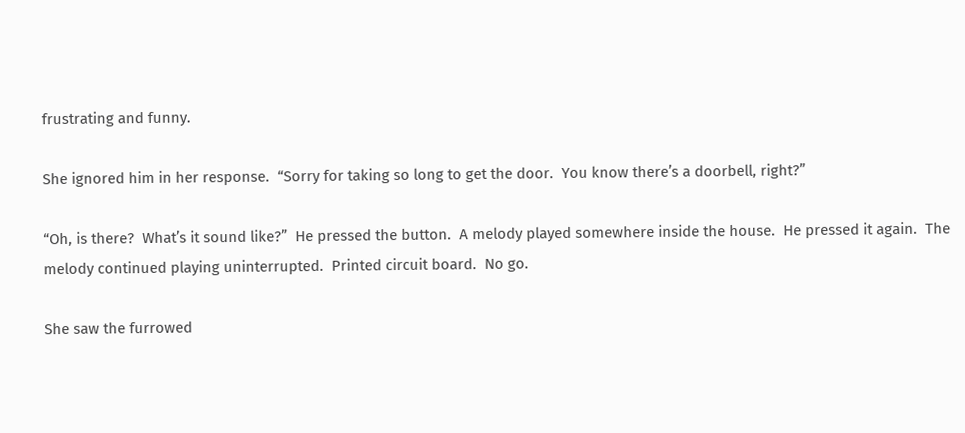frustrating and funny.

She ignored him in her response.  “Sorry for taking so long to get the door.  You know there’s a doorbell, right?”

“Oh, is there?  What’s it sound like?”  He pressed the button.  A melody played somewhere inside the house.  He pressed it again.  The melody continued playing uninterrupted.  Printed circuit board.  No go.

She saw the furrowed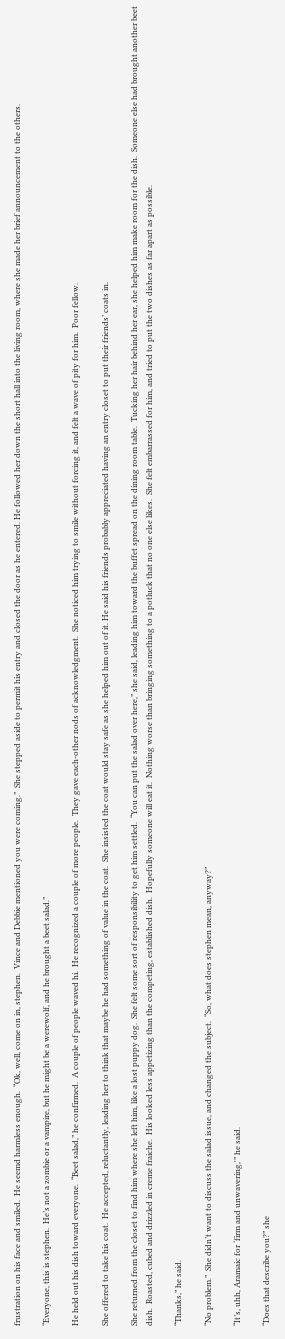frustration on his face and smiled.  He seemd harmless enough.  “Ok, well, come on in, stephen.  Vince and Debbie mentioned you were coming.”  She stepped aside to permit his entry and closed the door as he entered. He followed her down the short hall into the living room, where she made her brief announcement to the others.

“Everyone, this is stephen.  He’s not a zombie or a vampire, but he might be a werewolf, and he brought a beet salad.”

He held out his dish toward everyone.  “Beet salad,” he confirmed.  A couple of people waved hi.  He recognized a couple of more people.  They gave each-other nods of acknowledgment.  She noticed him trying to smile without forcing it, and felt a wave of pity for him.  Poor fellow.

She offered to take his coat.  He accepted, reluctantly, leading her to think that maybe he had something of value in the coat.  She insisted the coat would stay safe as she helped him out of it. He said his friends probably appreciated having an entry closet to put their friends’ coats in.

She returned from the closet to find him where she left him, like a lost puppy dog.  She felt some sort of responsibility to get him settled.  “You can put the salad over here,” she said, leading him toward the buffet spread on the dining room table.  Tucking her hair behind her ear, she helped him make room for the dish.  Someone else had brought another beet dish.  Roasted, cubed and drizzled in creme fraiche.  His looked less appetizing than the competing, established dish.  Hopefully someone will eat it.  Nothing worse than bringing something to a potluck that no one else likes.  She felt embarrassed for him, and tried to put the two dishes as far apart as possible.

“Thanks,” he said.

“No problem.”  She didn’t want to discuss the salad issue, and changed the subject.  “So, what does stephen mean, anyway?”

“It’s, uhh, Aramaic for ‘firm and unwavering,'” he said.

“Does that describe you?” she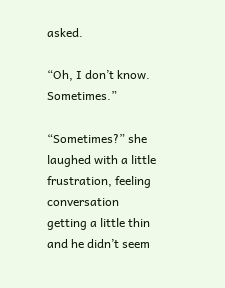asked.

“Oh, I don’t know.  Sometimes.”

“Sometimes?” she laughed with a little frustration, feeling conversation getting a little thin and he didn’t seem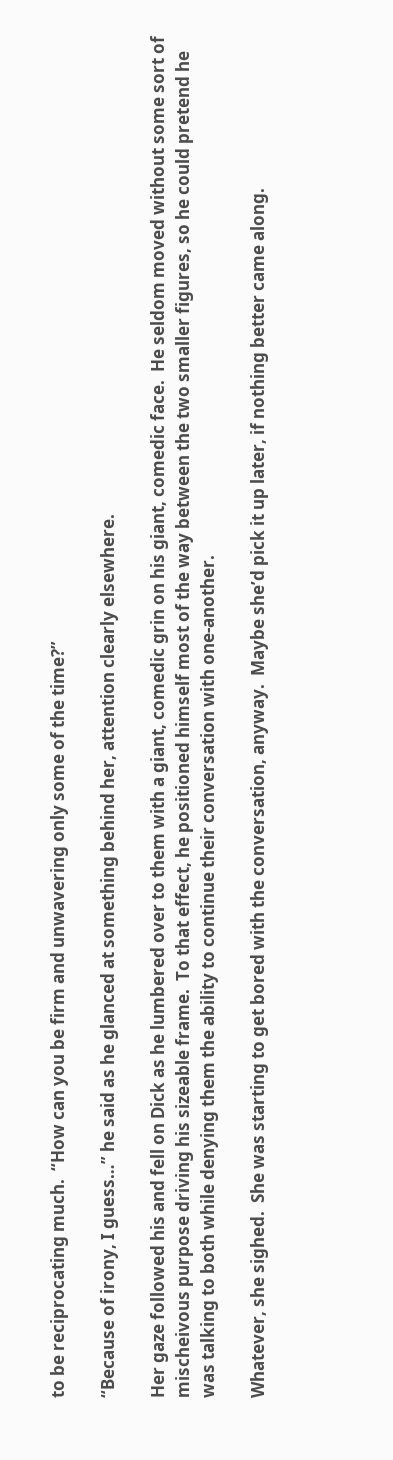to be reciprocating much.  “How can you be firm and unwavering only some of the time?”

“Because of irony, I guess…” he said as he glanced at something behind her, attention clearly elsewhere.

Her gaze followed his and fell on Dick as he lumbered over to them with a giant, comedic grin on his giant, comedic face.  He seldom moved without some sort of mischeivous purpose driving his sizeable frame.  To that effect, he positioned himself most of the way between the two smaller figures, so he could pretend he was talking to both while denying them the ability to continue their conversation with one-another.

Whatever, she sighed.  She was starting to get bored with the conversation, anyway.  Maybe she’d pick it up later, if nothing better came along.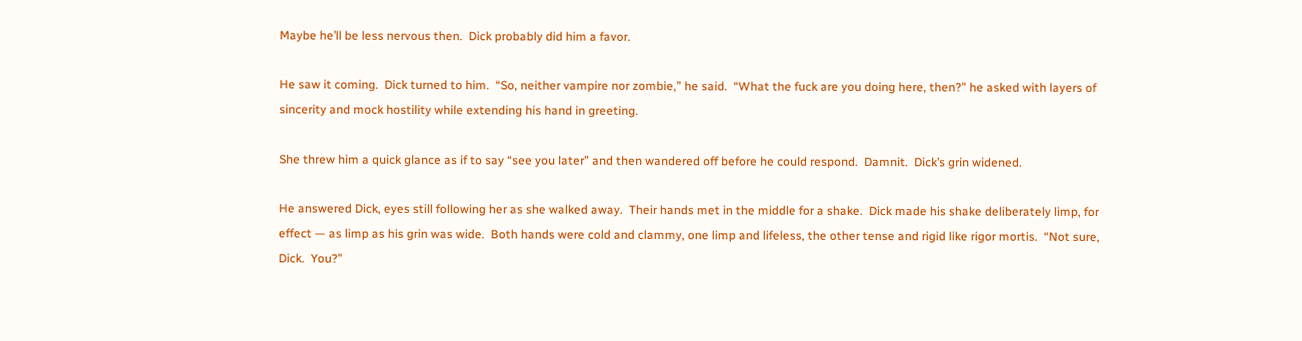Maybe he’ll be less nervous then.  Dick probably did him a favor.

He saw it coming.  Dick turned to him.  “So, neither vampire nor zombie,” he said.  “What the fuck are you doing here, then?” he asked with layers of sincerity and mock hostility while extending his hand in greeting.

She threw him a quick glance as if to say “see you later” and then wandered off before he could respond.  Damnit.  Dick’s grin widened.

He answered Dick, eyes still following her as she walked away.  Their hands met in the middle for a shake.  Dick made his shake deliberately limp, for effect — as limp as his grin was wide.  Both hands were cold and clammy, one limp and lifeless, the other tense and rigid like rigor mortis.  “Not sure, Dick.  You?”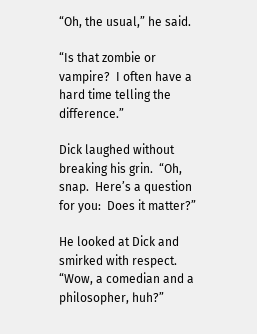“Oh, the usual,” he said.

“Is that zombie or vampire?  I often have a hard time telling the difference.”

Dick laughed without breaking his grin.  “Oh, snap.  Here’s a question for you:  Does it matter?”

He looked at Dick and smirked with respect.  “Wow, a comedian and a philosopher, huh?”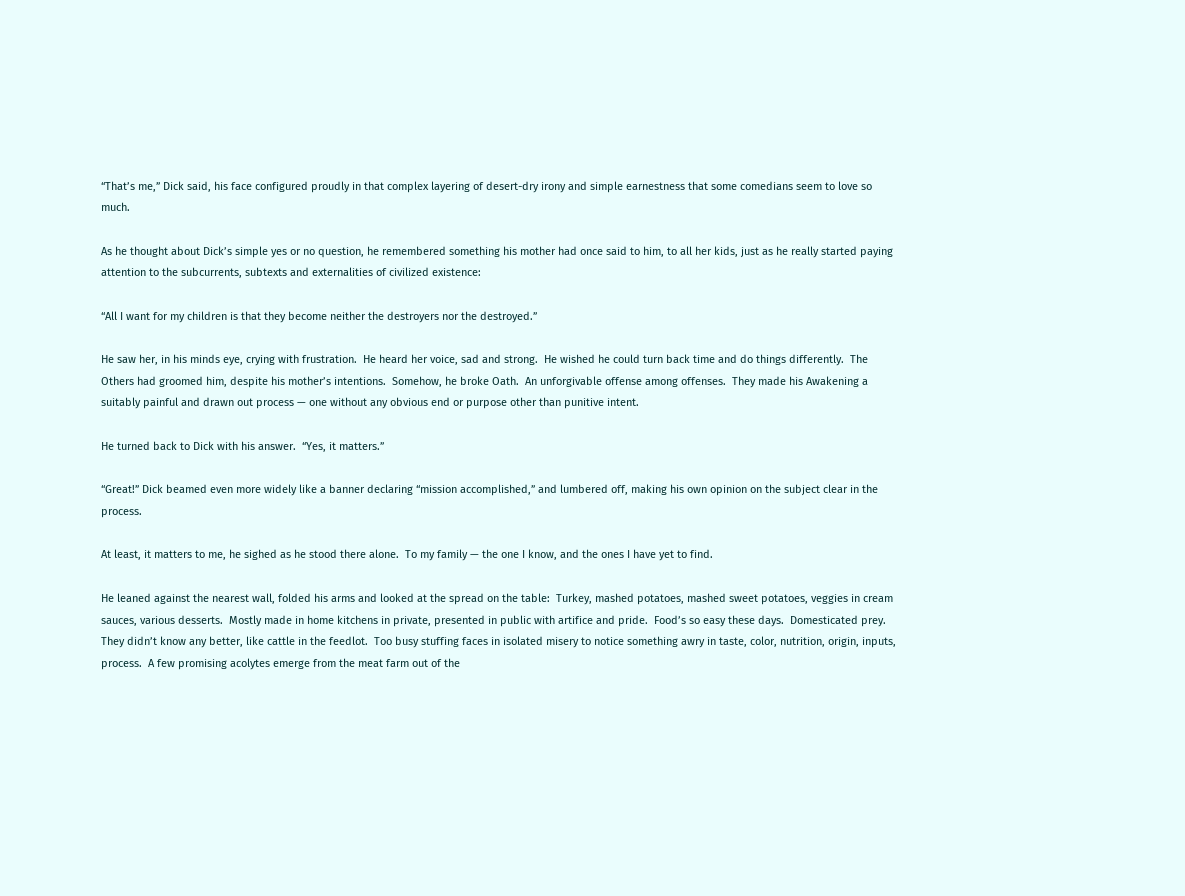“That’s me,” Dick said, his face configured proudly in that complex layering of desert-dry irony and simple earnestness that some comedians seem to love so much.

As he thought about Dick’s simple yes or no question, he remembered something his mother had once said to him, to all her kids, just as he really started paying attention to the subcurrents, subtexts and externalities of civilized existence:

“All I want for my children is that they become neither the destroyers nor the destroyed.”

He saw her, in his minds eye, crying with frustration.  He heard her voice, sad and strong.  He wished he could turn back time and do things differently.  The Others had groomed him, despite his mother’s intentions.  Somehow, he broke Oath.  An unforgivable offense among offenses.  They made his Awakening a suitably painful and drawn out process — one without any obvious end or purpose other than punitive intent.

He turned back to Dick with his answer.  “Yes, it matters.”

“Great!” Dick beamed even more widely like a banner declaring “mission accomplished,” and lumbered off, making his own opinion on the subject clear in the process.

At least, it matters to me, he sighed as he stood there alone.  To my family — the one I know, and the ones I have yet to find.

He leaned against the nearest wall, folded his arms and looked at the spread on the table:  Turkey, mashed potatoes, mashed sweet potatoes, veggies in cream sauces, various desserts.  Mostly made in home kitchens in private, presented in public with artifice and pride.  Food’s so easy these days.  Domesticated prey.  They didn’t know any better, like cattle in the feedlot.  Too busy stuffing faces in isolated misery to notice something awry in taste, color, nutrition, origin, inputs, process.  A few promising acolytes emerge from the meat farm out of the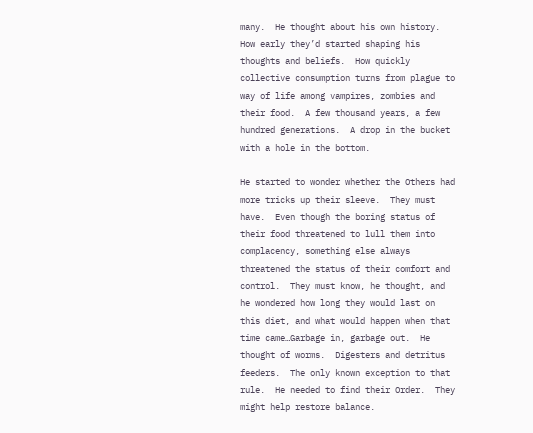many.  He thought about his own history.  How early they’d started shaping his thoughts and beliefs.  How quickly collective consumption turns from plague to way of life among vampires, zombies and their food.  A few thousand years, a few hundred generations.  A drop in the bucket with a hole in the bottom.

He started to wonder whether the Others had more tricks up their sleeve.  They must have.  Even though the boring status of their food threatened to lull them into complacency, something else always threatened the status of their comfort and control.  They must know, he thought, and he wondered how long they would last on this diet, and what would happen when that time came…Garbage in, garbage out.  He thought of worms.  Digesters and detritus feeders.  The only known exception to that rule.  He needed to find their Order.  They might help restore balance.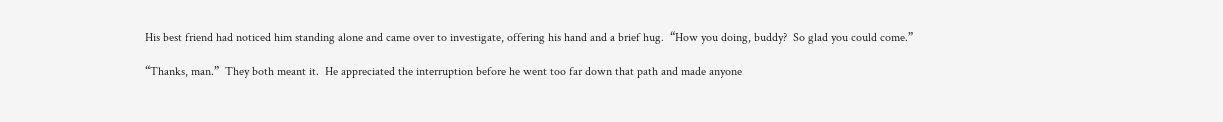His best friend had noticed him standing alone and came over to investigate, offering his hand and a brief hug.  “How you doing, buddy?  So glad you could come.”

“Thanks, man.”  They both meant it.  He appreciated the interruption before he went too far down that path and made anyone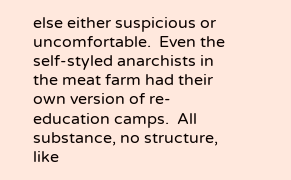else either suspicious or uncomfortable.  Even the self-styled anarchists in the meat farm had their own version of re-education camps.  All substance, no structure, like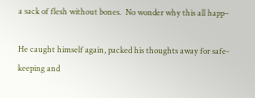a sack of flesh without bones.  No wonder why this all happ–

He caught himself again, packed his thoughts away for safe-keeping and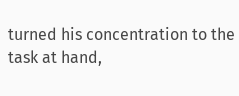turned his concentration to the task at hand,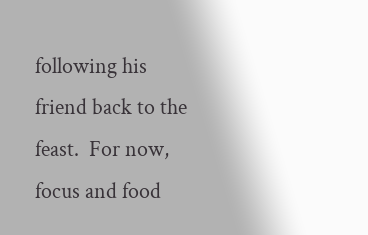following his friend back to the feast.  For now, focus and food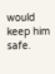would keep him safe.